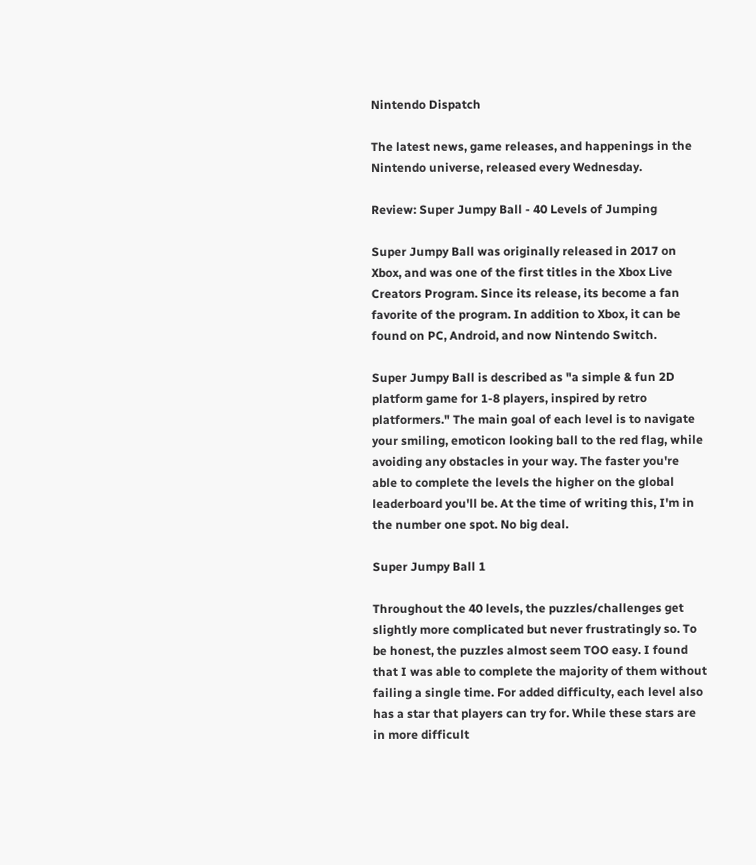Nintendo Dispatch

The latest news, game releases, and happenings in the Nintendo universe, released every Wednesday.

Review: Super Jumpy Ball - 40 Levels of Jumping

Super Jumpy Ball was originally released in 2017 on Xbox, and was one of the first titles in the Xbox Live Creators Program. Since its release, its become a fan favorite of the program. In addition to Xbox, it can be found on PC, Android, and now Nintendo Switch.

Super Jumpy Ball is described as "a simple & fun 2D platform game for 1-8 players, inspired by retro platformers." The main goal of each level is to navigate your smiling, emoticon looking ball to the red flag, while avoiding any obstacles in your way. The faster you're able to complete the levels the higher on the global leaderboard you'll be. At the time of writing this, I'm in the number one spot. No big deal.

Super Jumpy Ball 1

Throughout the 40 levels, the puzzles/challenges get slightly more complicated but never frustratingly so. To be honest, the puzzles almost seem TOO easy. I found that I was able to complete the majority of them without failing a single time. For added difficulty, each level also has a star that players can try for. While these stars are in more difficult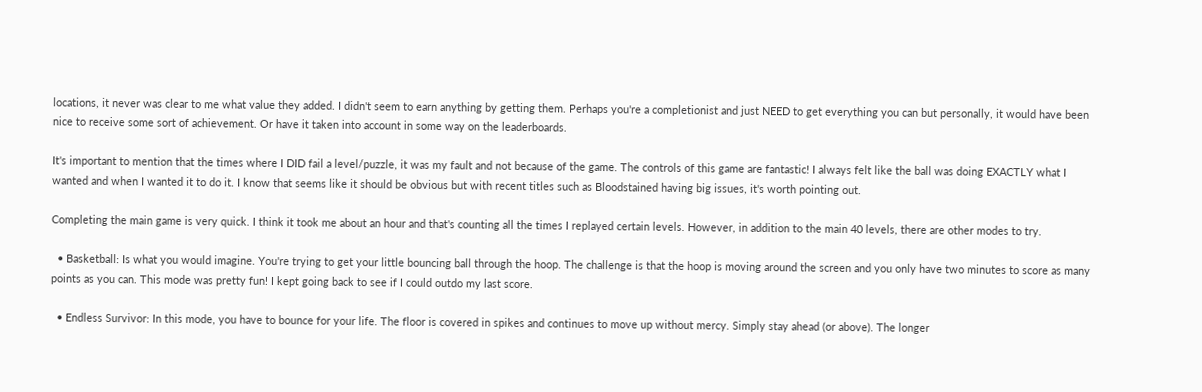locations, it never was clear to me what value they added. I didn't seem to earn anything by getting them. Perhaps you're a completionist and just NEED to get everything you can but personally, it would have been nice to receive some sort of achievement. Or have it taken into account in some way on the leaderboards.

It's important to mention that the times where I DID fail a level/puzzle, it was my fault and not because of the game. The controls of this game are fantastic! I always felt like the ball was doing EXACTLY what I wanted and when I wanted it to do it. I know that seems like it should be obvious but with recent titles such as Bloodstained having big issues, it's worth pointing out.

Completing the main game is very quick. I think it took me about an hour and that's counting all the times I replayed certain levels. However, in addition to the main 40 levels, there are other modes to try.

  • Basketball: Is what you would imagine. You're trying to get your little bouncing ball through the hoop. The challenge is that the hoop is moving around the screen and you only have two minutes to score as many points as you can. This mode was pretty fun! I kept going back to see if I could outdo my last score.

  • Endless Survivor: In this mode, you have to bounce for your life. The floor is covered in spikes and continues to move up without mercy. Simply stay ahead (or above). The longer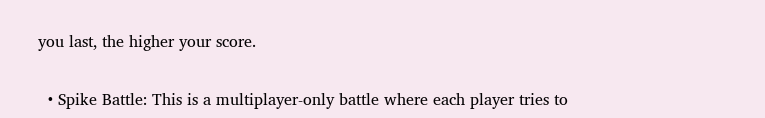you last, the higher your score.

  • Spike Battle: This is a multiplayer-only battle where each player tries to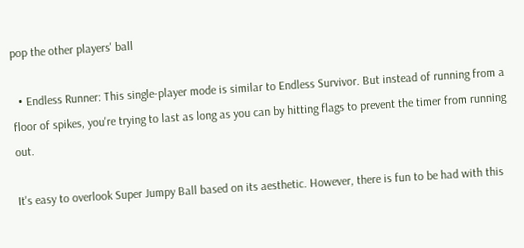pop the other players' ball

  • Endless Runner: This single-player mode is similar to Endless Survivor. But instead of running from a floor of spikes, you're trying to last as long as you can by hitting flags to prevent the timer from running out.

It's easy to overlook Super Jumpy Ball based on its aesthetic. However, there is fun to be had with this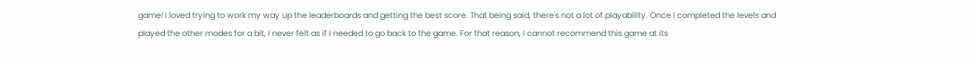game! I loved trying to work my way up the leaderboards and getting the best score. That being said, there's not a lot of playability. Once I completed the levels and played the other modes for a bit, I never felt as if I needed to go back to the game. For that reason, I cannot recommend this game at its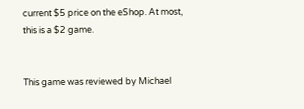current $5 price on the eShop. At most, this is a $2 game.


This game was reviewed by Michael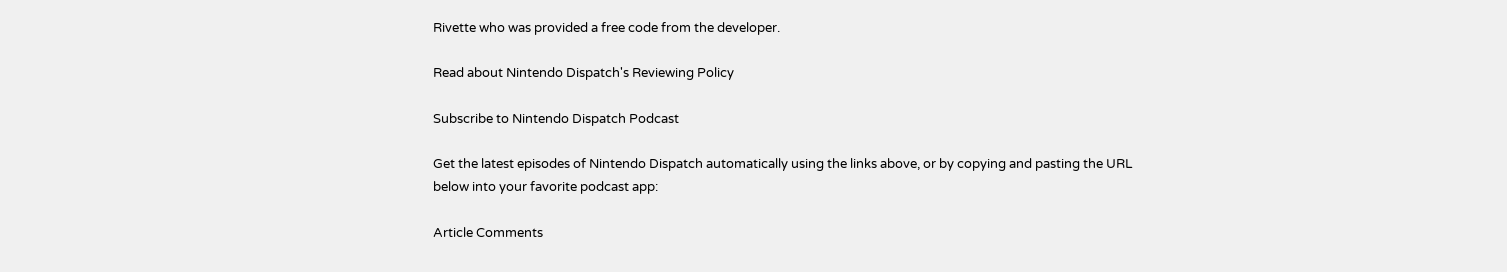Rivette who was provided a free code from the developer.

Read about Nintendo Dispatch's Reviewing Policy

Subscribe to Nintendo Dispatch Podcast

Get the latest episodes of Nintendo Dispatch automatically using the links above, or by copying and pasting the URL below into your favorite podcast app:

Article Comments